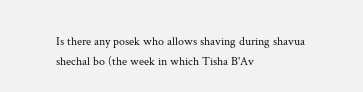Is there any posek who allows shaving during shavua shechal bo (the week in which Tisha B'Av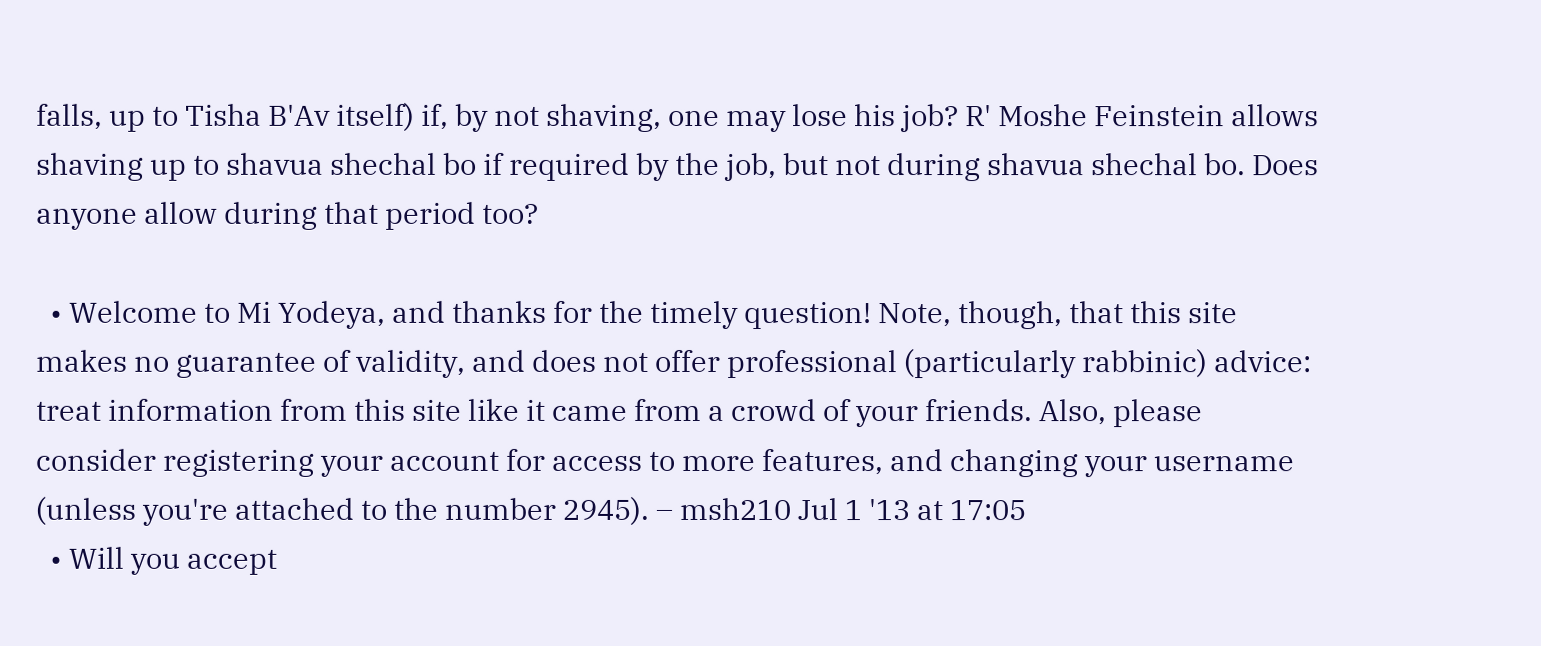falls, up to Tisha B'Av itself) if, by not shaving, one may lose his job? R' Moshe Feinstein allows shaving up to shavua shechal bo if required by the job, but not during shavua shechal bo. Does anyone allow during that period too?

  • Welcome to Mi Yodeya, and thanks for the timely question! Note, though, that this site makes no guarantee of validity, and does not offer professional (particularly rabbinic) advice: treat information from this site like it came from a crowd of your friends. Also, please consider registering your account for access to more features, and changing your username (unless you're attached to the number 2945). – msh210 Jul 1 '13 at 17:05
  • Will you accept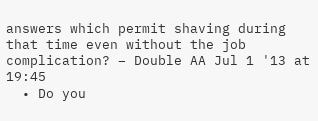answers which permit shaving during that time even without the job complication? – Double AA Jul 1 '13 at 19:45
  • Do you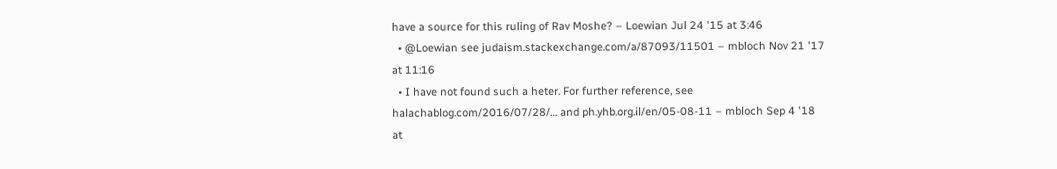have a source for this ruling of Rav Moshe? – Loewian Jul 24 '15 at 3:46
  • @Loewian see judaism.stackexchange.com/a/87093/11501 – mbloch Nov 21 '17 at 11:16
  • I have not found such a heter. For further reference, see halachablog.com/2016/07/28/… and ph.yhb.org.il/en/05-08-11 – mbloch Sep 4 '18 at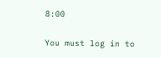8:00

You must log in to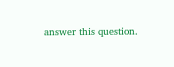answer this question.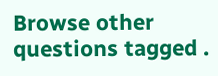Browse other questions tagged .